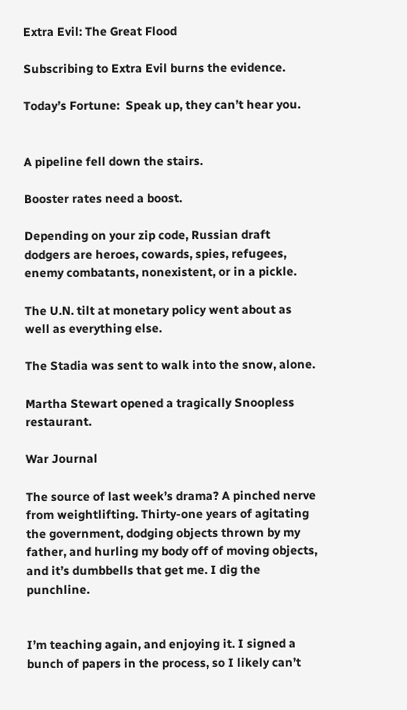Extra Evil: The Great Flood

Subscribing to Extra Evil burns the evidence.

Today’s Fortune:  Speak up, they can’t hear you.


A pipeline fell down the stairs.

Booster rates need a boost.

Depending on your zip code, Russian draft dodgers are heroes, cowards, spies, refugees, enemy combatants, nonexistent, or in a pickle.

The U.N. tilt at monetary policy went about as well as everything else.

The Stadia was sent to walk into the snow, alone.

Martha Stewart opened a tragically Snoopless restaurant.

War Journal

The source of last week’s drama? A pinched nerve from weightlifting. Thirty-one years of agitating the government, dodging objects thrown by my father, and hurling my body off of moving objects, and it’s dumbbells that get me. I dig the punchline.


I’m teaching again, and enjoying it. I signed a bunch of papers in the process, so I likely can’t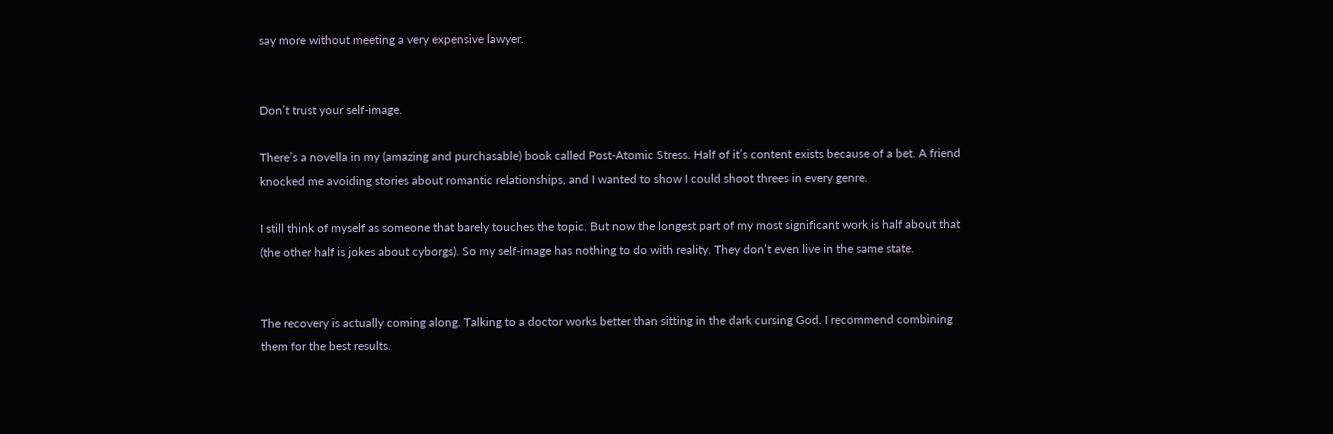say more without meeting a very expensive lawyer.


Don’t trust your self-image.

There’s a novella in my (amazing and purchasable) book called Post-Atomic Stress. Half of it’s content exists because of a bet. A friend knocked me avoiding stories about romantic relationships, and I wanted to show I could shoot threes in every genre.

I still think of myself as someone that barely touches the topic. But now the longest part of my most significant work is half about that (the other half is jokes about cyborgs). So my self-image has nothing to do with reality. They don’t even live in the same state.


The recovery is actually coming along. Talking to a doctor works better than sitting in the dark cursing God. I recommend combining them for the best results.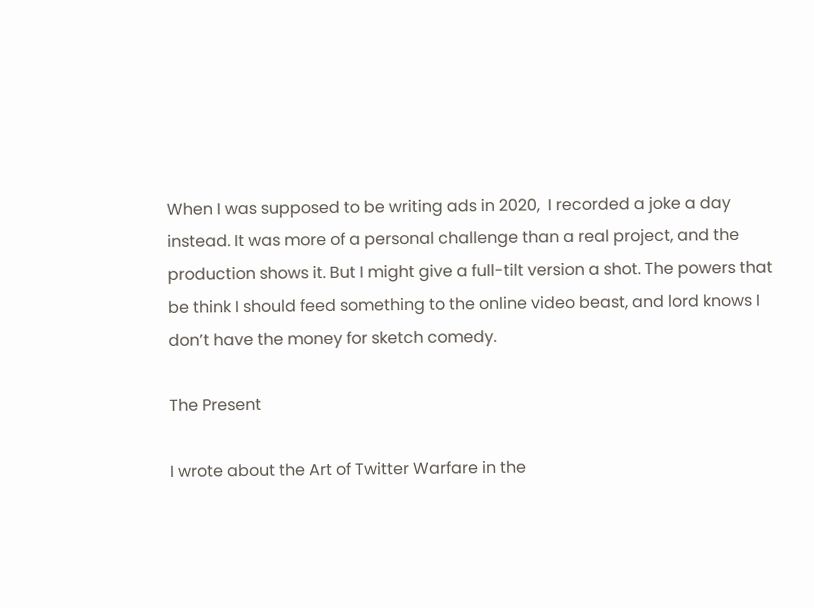When I was supposed to be writing ads in 2020,  I recorded a joke a day instead. It was more of a personal challenge than a real project, and the production shows it. But I might give a full-tilt version a shot. The powers that be think I should feed something to the online video beast, and lord knows I don’t have the money for sketch comedy.

The Present

I wrote about the Art of Twitter Warfare in the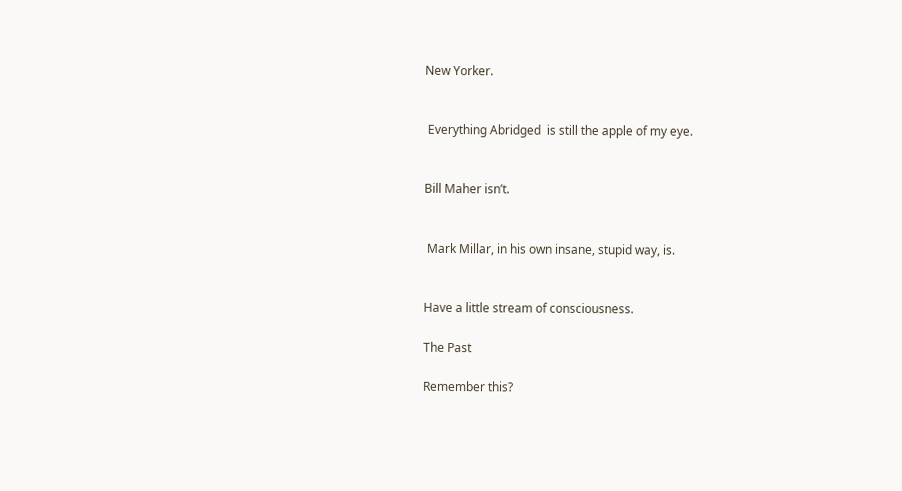New Yorker.


 Everything Abridged  is still the apple of my eye.


Bill Maher isn’t.


 Mark Millar, in his own insane, stupid way, is.


Have a little stream of consciousness.

The Past

Remember this?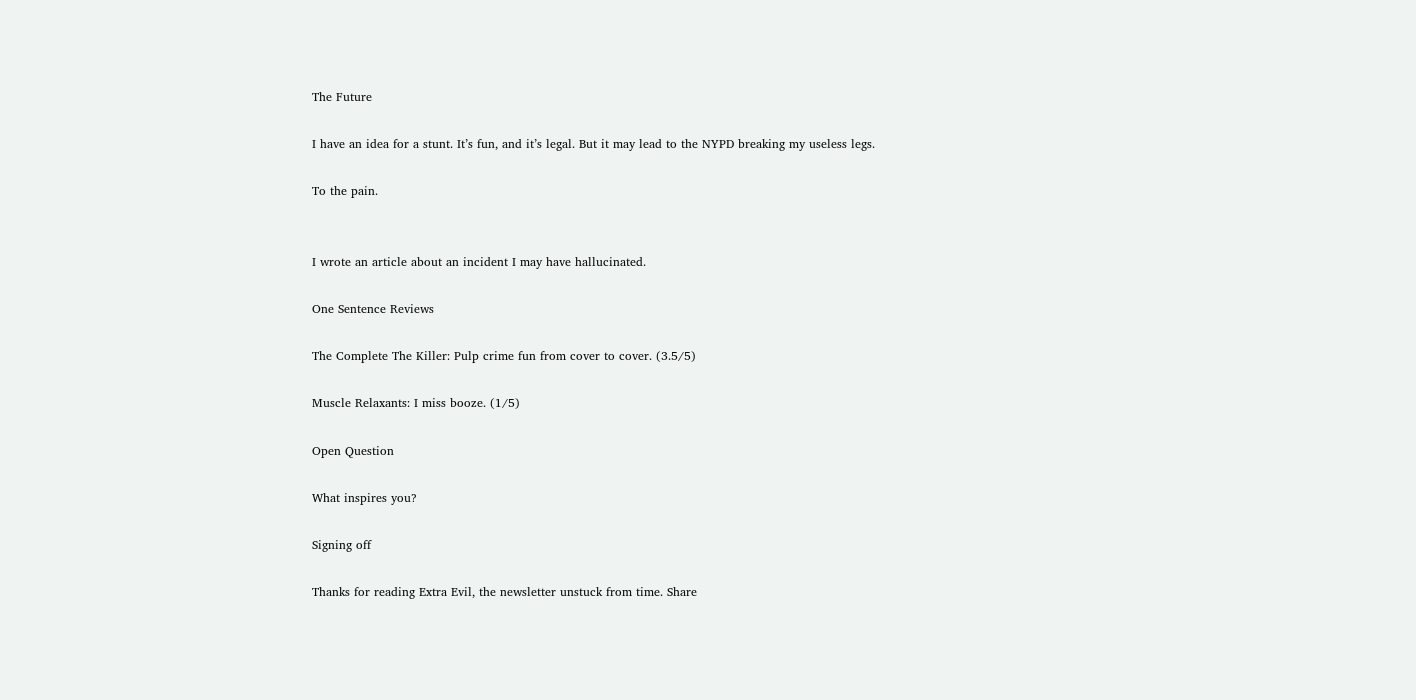The Future

I have an idea for a stunt. It’s fun, and it’s legal. But it may lead to the NYPD breaking my useless legs.

To the pain.


I wrote an article about an incident I may have hallucinated.

One Sentence Reviews

The Complete The Killer: Pulp crime fun from cover to cover. (3.5/5)

Muscle Relaxants: I miss booze. (1/5)

Open Question

What inspires you?

Signing off

Thanks for reading Extra Evil, the newsletter unstuck from time. Share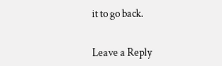it to go back.


Leave a Reply